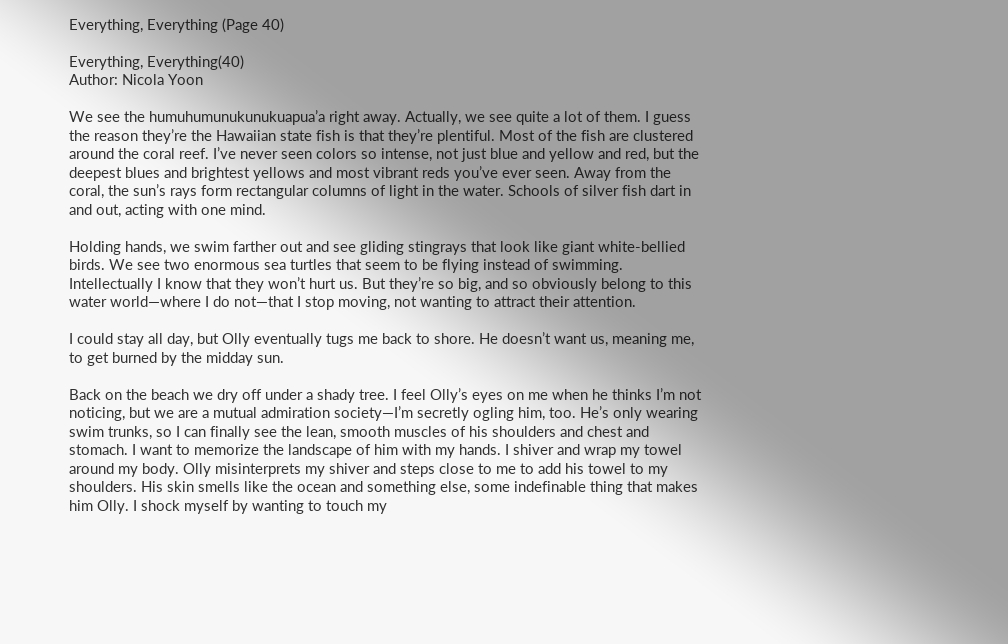Everything, Everything (Page 40)

Everything, Everything(40)
Author: Nicola Yoon

We see the humuhumunukunukuapua’a right away. Actually, we see quite a lot of them. I guess the reason they’re the Hawaiian state fish is that they’re plentiful. Most of the fish are clustered around the coral reef. I’ve never seen colors so intense, not just blue and yellow and red, but the deepest blues and brightest yellows and most vibrant reds you’ve ever seen. Away from the coral, the sun’s rays form rectangular columns of light in the water. Schools of silver fish dart in and out, acting with one mind.

Holding hands, we swim farther out and see gliding stingrays that look like giant white-bellied birds. We see two enormous sea turtles that seem to be flying instead of swimming. Intellectually I know that they won’t hurt us. But they’re so big, and so obviously belong to this water world—where I do not—that I stop moving, not wanting to attract their attention.

I could stay all day, but Olly eventually tugs me back to shore. He doesn’t want us, meaning me, to get burned by the midday sun.

Back on the beach we dry off under a shady tree. I feel Olly’s eyes on me when he thinks I’m not noticing, but we are a mutual admiration society—I’m secretly ogling him, too. He’s only wearing swim trunks, so I can finally see the lean, smooth muscles of his shoulders and chest and stomach. I want to memorize the landscape of him with my hands. I shiver and wrap my towel around my body. Olly misinterprets my shiver and steps close to me to add his towel to my shoulders. His skin smells like the ocean and something else, some indefinable thing that makes him Olly. I shock myself by wanting to touch my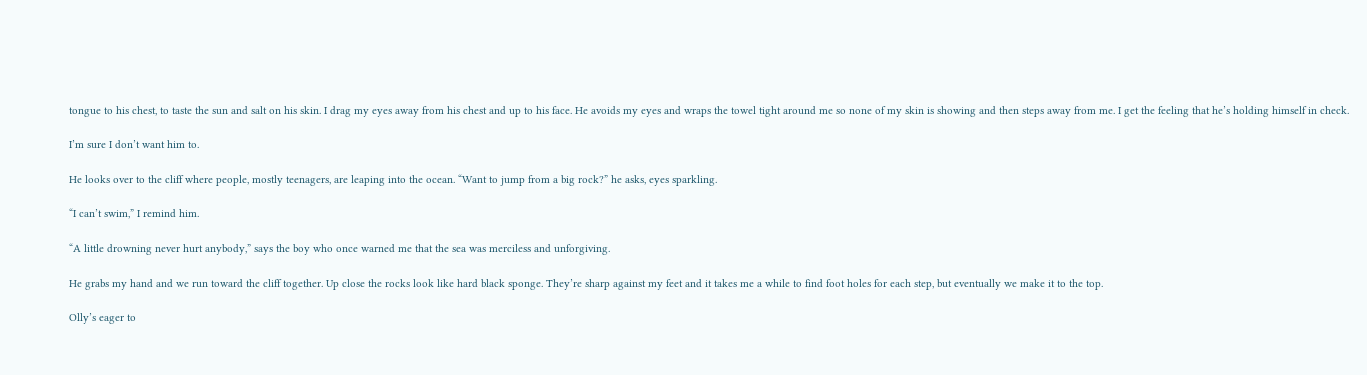tongue to his chest, to taste the sun and salt on his skin. I drag my eyes away from his chest and up to his face. He avoids my eyes and wraps the towel tight around me so none of my skin is showing and then steps away from me. I get the feeling that he’s holding himself in check.

I’m sure I don’t want him to.

He looks over to the cliff where people, mostly teenagers, are leaping into the ocean. “Want to jump from a big rock?” he asks, eyes sparkling.

“I can’t swim,” I remind him.

“A little drowning never hurt anybody,” says the boy who once warned me that the sea was merciless and unforgiving.

He grabs my hand and we run toward the cliff together. Up close the rocks look like hard black sponge. They’re sharp against my feet and it takes me a while to find foot holes for each step, but eventually we make it to the top.

Olly’s eager to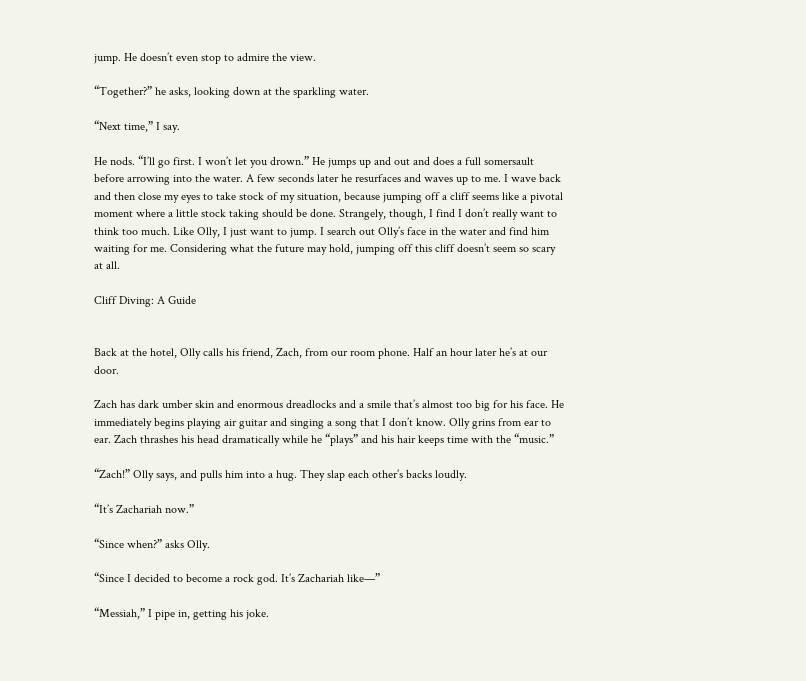jump. He doesn’t even stop to admire the view.

“Together?” he asks, looking down at the sparkling water.

“Next time,” I say.

He nods. “I’ll go first. I won’t let you drown.” He jumps up and out and does a full somersault before arrowing into the water. A few seconds later he resurfaces and waves up to me. I wave back and then close my eyes to take stock of my situation, because jumping off a cliff seems like a pivotal moment where a little stock taking should be done. Strangely, though, I find I don’t really want to think too much. Like Olly, I just want to jump. I search out Olly’s face in the water and find him waiting for me. Considering what the future may hold, jumping off this cliff doesn’t seem so scary at all.

Cliff Diving: A Guide


Back at the hotel, Olly calls his friend, Zach, from our room phone. Half an hour later he’s at our door.

Zach has dark umber skin and enormous dreadlocks and a smile that’s almost too big for his face. He immediately begins playing air guitar and singing a song that I don’t know. Olly grins from ear to ear. Zach thrashes his head dramatically while he “plays” and his hair keeps time with the “music.”

“Zach!” Olly says, and pulls him into a hug. They slap each other’s backs loudly.

“It’s Zachariah now.”

“Since when?” asks Olly.

“Since I decided to become a rock god. It’s Zachariah like—”

“Messiah,” I pipe in, getting his joke.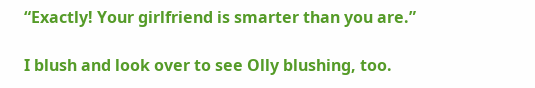“Exactly! Your girlfriend is smarter than you are.”

I blush and look over to see Olly blushing, too.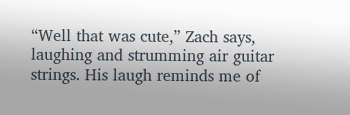“Well that was cute,” Zach says, laughing and strumming air guitar strings. His laugh reminds me of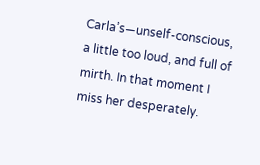Carla’s—unself-conscious, a little too loud, and full of mirth. In that moment I miss her desperately.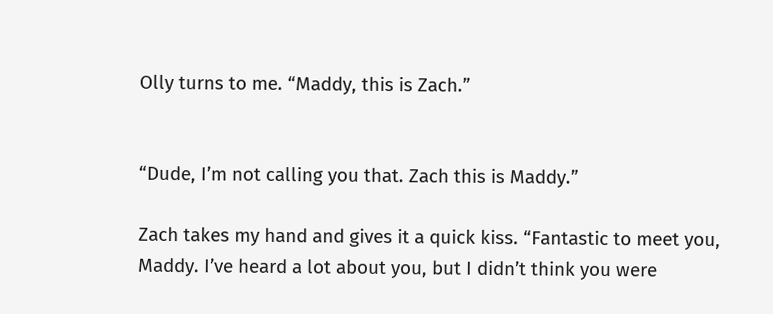Olly turns to me. “Maddy, this is Zach.”


“Dude, I’m not calling you that. Zach this is Maddy.”

Zach takes my hand and gives it a quick kiss. “Fantastic to meet you, Maddy. I’ve heard a lot about you, but I didn’t think you were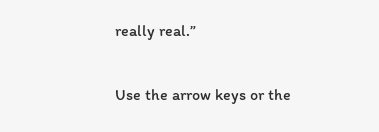really real.”

Use the arrow keys or the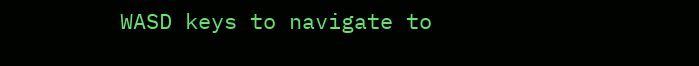WASD keys to navigate to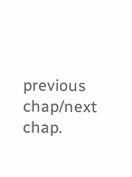previous chap/next chap.